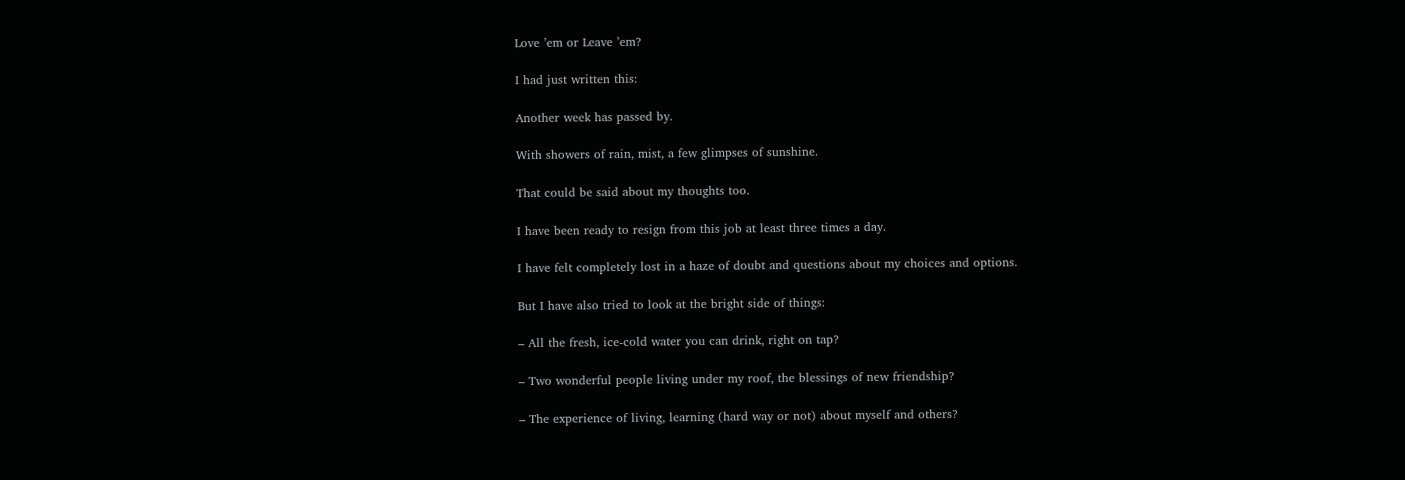Love ’em or Leave ’em?

I had just written this:

Another week has passed by.

With showers of rain, mist, a few glimpses of sunshine.

That could be said about my thoughts too.

I have been ready to resign from this job at least three times a day.

I have felt completely lost in a haze of doubt and questions about my choices and options.

But I have also tried to look at the bright side of things:

– All the fresh, ice-cold water you can drink, right on tap?

– Two wonderful people living under my roof, the blessings of new friendship?

– The experience of living, learning (hard way or not) about myself and others?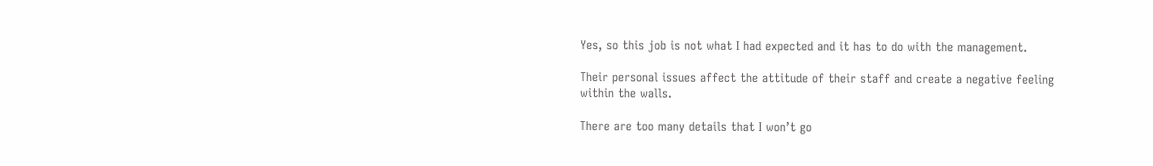Yes, so this job is not what I had expected and it has to do with the management.

Their personal issues affect the attitude of their staff and create a negative feeling within the walls.

There are too many details that I won’t go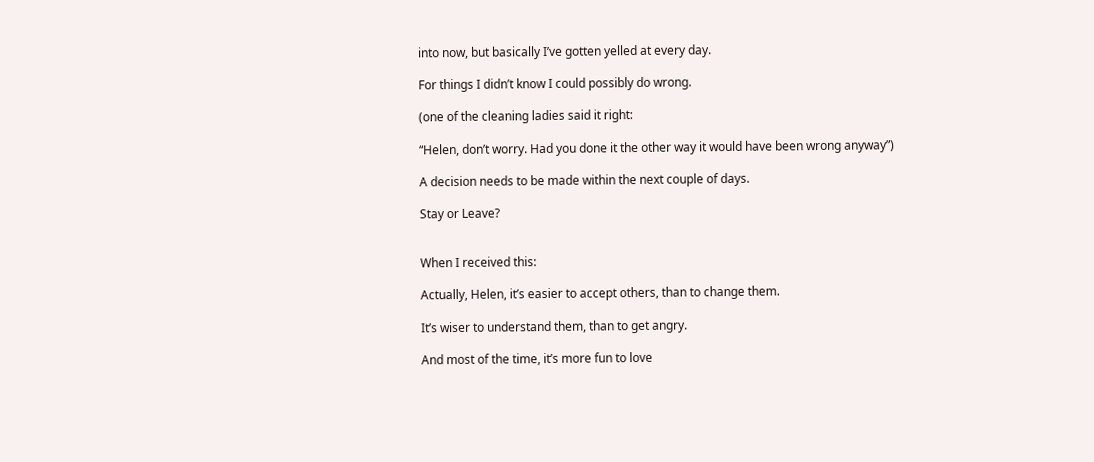into now, but basically I’ve gotten yelled at every day.

For things I didn’t know I could possibly do wrong.

(one of the cleaning ladies said it right:

“Helen, don’t worry. Had you done it the other way it would have been wrong anyway”)

A decision needs to be made within the next couple of days.

Stay or Leave?


When I received this:

Actually, Helen, it’s easier to accept others, than to change them.

It’s wiser to understand them, than to get angry.

And most of the time, it’s more fun to love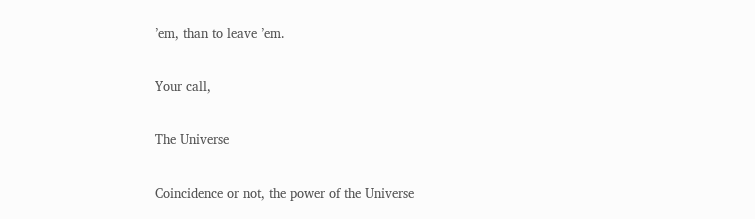’em, than to leave ’em.

Your call,

The Universe

Coincidence or not, the power of the Universe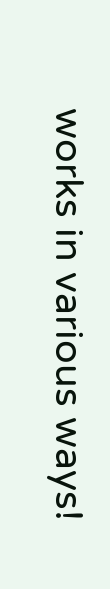works in various ways!